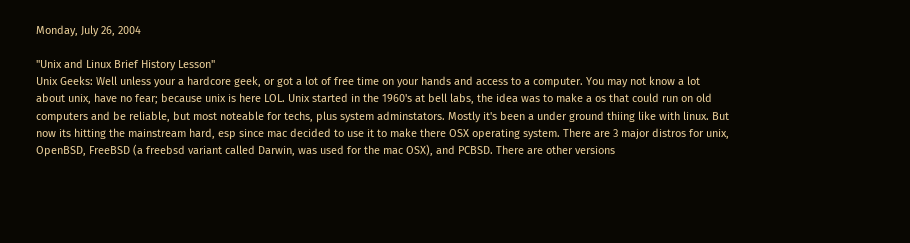Monday, July 26, 2004

"Unix and Linux Brief History Lesson"
Unix Geeks: Well unless your a hardcore geek, or got a lot of free time on your hands and access to a computer. You may not know a lot about unix, have no fear; because unix is here LOL. Unix started in the 1960's at bell labs, the idea was to make a os that could run on old computers and be reliable, but most noteable for techs, plus system adminstators. Mostly it's been a under ground thiing like with linux. But now its hitting the mainstream hard, esp since mac decided to use it to make there OSX operating system. There are 3 major distros for unix, OpenBSD, FreeBSD (a freebsd variant called Darwin, was used for the mac OSX), and PCBSD. There are other versions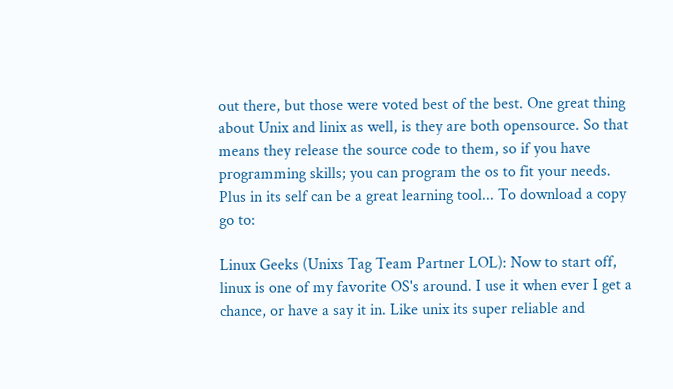out there, but those were voted best of the best. One great thing about Unix and linix as well, is they are both opensource. So that means they release the source code to them, so if you have programming skills; you can program the os to fit your needs. Plus in its self can be a great learning tool... To download a copy go to:

Linux Geeks (Unixs Tag Team Partner LOL): Now to start off, linux is one of my favorite OS's around. I use it when ever I get a chance, or have a say it in. Like unix its super reliable and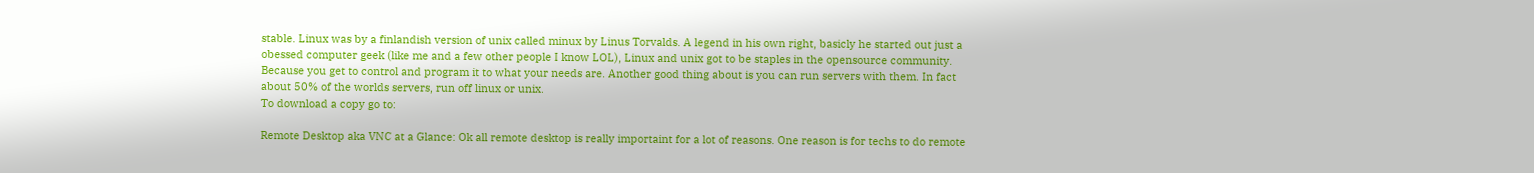stable. Linux was by a finlandish version of unix called minux by Linus Torvalds. A legend in his own right, basicly he started out just a obessed computer geek (like me and a few other people I know LOL), Linux and unix got to be staples in the opensource community. Because you get to control and program it to what your needs are. Another good thing about is you can run servers with them. In fact about 50% of the worlds servers, run off linux or unix.
To download a copy go to:

Remote Desktop aka VNC at a Glance: Ok all remote desktop is really importaint for a lot of reasons. One reason is for techs to do remote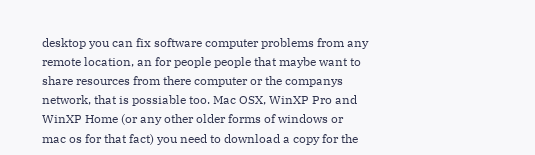desktop you can fix software computer problems from any remote location, an for people people that maybe want to share resources from there computer or the companys network, that is possiable too. Mac OSX, WinXP Pro and WinXP Home (or any other older forms of windows or mac os for that fact) you need to download a copy for the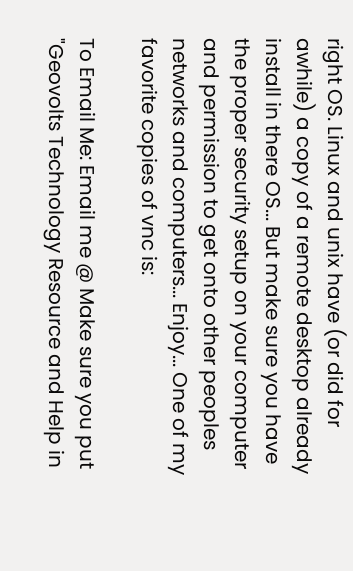right OS. Linux and unix have (or did for awhile) a copy of a remote desktop already install in there OS... But make sure you have the proper security setup on your computer and permission to get onto other peoples networks and computers... Enjoy... One of my favorite copies of vnc is:

To Email Me: Email me @ Make sure you put "Geovolts Technology Resource and Help in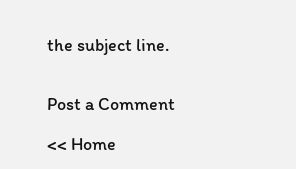the subject line.


Post a Comment

<< Home